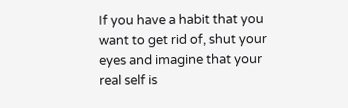If you have a habit that you want to get rid of, shut your eyes and imagine that your real self is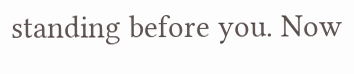standing before you. Now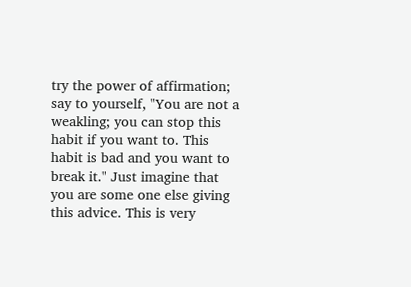try the power of affirmation; say to yourself, "You are not a weakling; you can stop this habit if you want to. This habit is bad and you want to break it." Just imagine that you are some one else giving this advice. This is very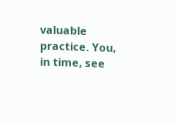valuable practice. You, in time, see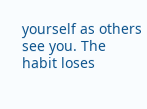yourself as others see you. The habit loses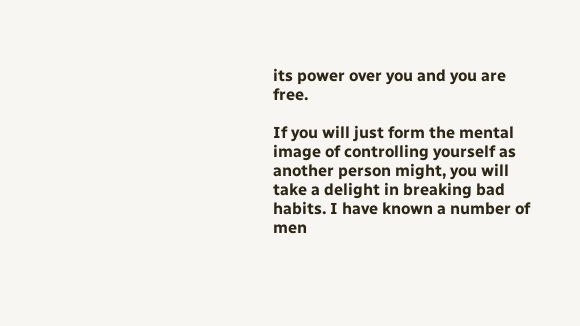its power over you and you are free.

If you will just form the mental image of controlling yourself as another person might, you will take a delight in breaking bad habits. I have known a number of men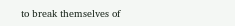to break themselves of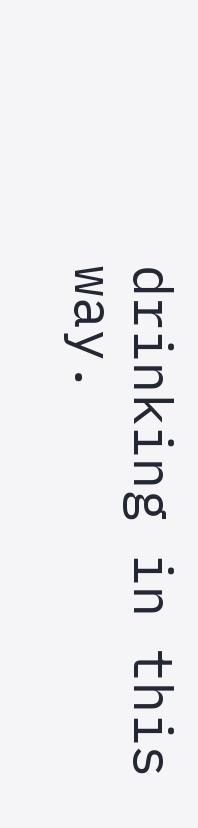drinking in this way.